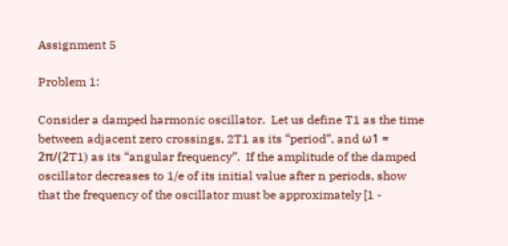Assignment 5

Problem 1:

Consider a damped harmonic oscillator.  Let us define T1 as the time between adjacent zero crossings, 2T1 as its “period”, and ω1 = 2π/(2T1) as its “angular frequency”.  If the amplitude of the damped oscillator decreases to 1/e of its initial value after n periods, show that the frequency of the oscillator must be approximately [1 -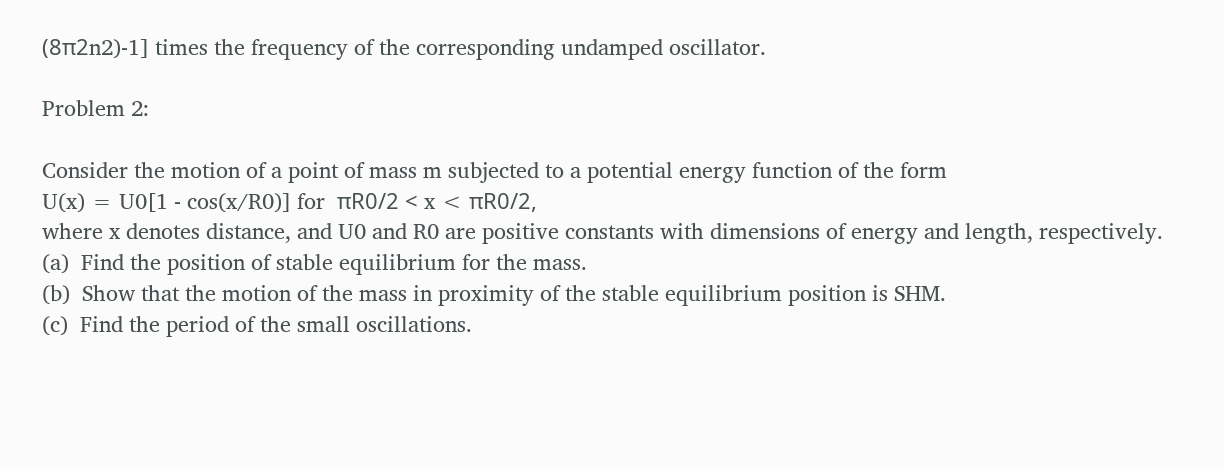(8π2n2)-1] times the frequency of the corresponding undamped oscillator.

Problem 2:

Consider the motion of a point of mass m subjected to a potential energy function of the form
U(x) = U0[1 - cos(x/R0)] for  πR0/2 < x < πR0/2,
where x denotes distance, and U0 and R0 are positive constants with dimensions of energy and length, respectively.
(a)  Find the position of stable equilibrium for the mass.
(b)  Show that the motion of the mass in proximity of the stable equilibrium position is SHM.
(c)  Find the period of the small oscillations.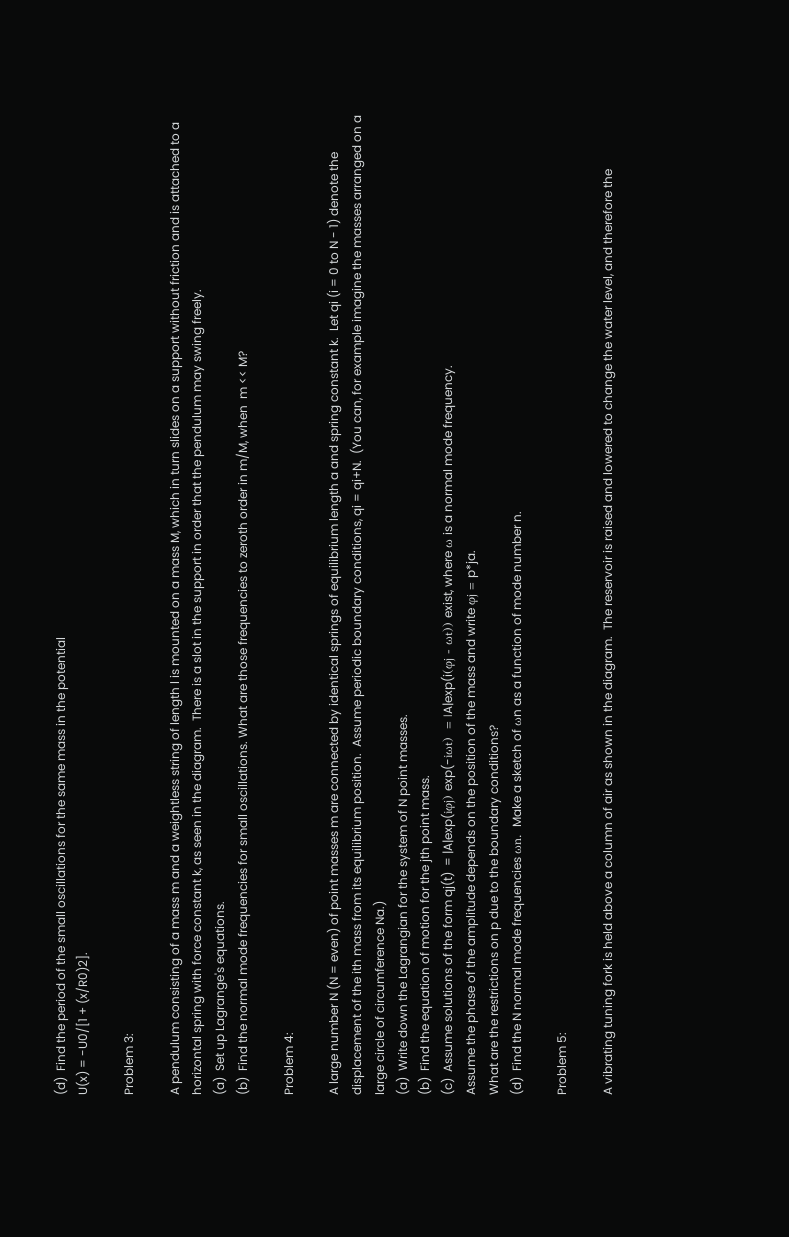(d)  Find the period of the small oscillations for the same mass in the potential
U(x) = -U0/[1 + (x/R0)2].

Problem 3:

A pendulum consisting of a mass m and a weightless string of length l is mounted on a mass M, which in turn slides on a support without friction and is attached to a horizontal spring with force constant k, as seen in the diagram.  There is a slot in the support in order that the pendulum may swing freely.
(a)  Set up Lagrange's equations.
(b)  Find the normal mode frequencies for small oscillations. What are those frequencies to zeroth order in m/M, when  m << M?

Problem 4:

A large number N (N = even) of point masses m are connected by identical springs of equilibrium length a and spring constant k.  Let qi (i = 0 to N - 1) denote the displacement of the ith mass from its equilibrium position.  Assume periodic boundary conditions, qi = qi+N.  (You can, for example imagine the masses arranged on a large circle of circumference Na.)
(a)  Write down the Lagrangian for the system of N point masses.
(b)  Find the equation of motion for the jth point mass.
(c)  Assume solutions of the form qj(t)  = |A|exp(iφj) exp(-iωt)  = |A|exp(i(φj - ωt)) exist, where ω is a normal mode frequency.
Assume the phase of the amplitude depends on the position of the mass and write φj = p*ja.
What are the restrictions on p due to the boundary conditions?
(d)  Find the N normal mode frequencies ωn.  Make a sketch of ωn as a function of mode number n.

Problem 5:

A vibrating tuning fork is held above a column of air as shown in the diagram.  The reservoir is raised and lowered to change the water level, and therefore the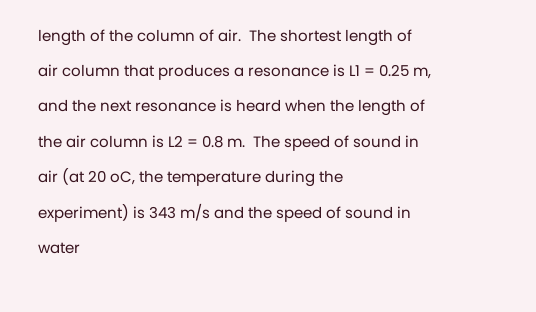length of the column of air.  The shortest length of air column that produces a resonance is L1 = 0.25 m, and the next resonance is heard when the length of the air column is L2 = 0.8 m.  The speed of sound in air (at 20 oC, the temperature during the experiment) is 343 m/s and the speed of sound in water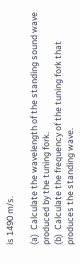is 1490 m/s.

(a)  Calculate the wavelength of the standing sound wave produced by the tuning fork.
(b)  Calculate the frequency of the tuning fork that produces the standing wave.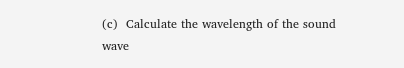(c)  Calculate the wavelength of the sound wave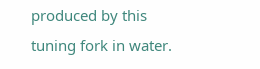produced by this tuning fork in water.